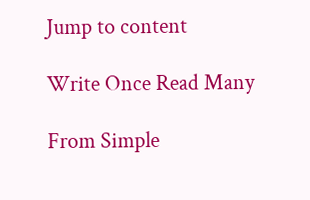Jump to content

Write Once Read Many

From Simple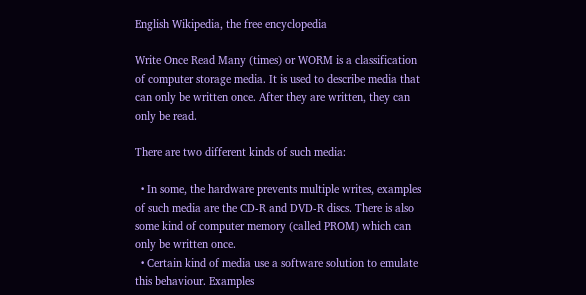English Wikipedia, the free encyclopedia

Write Once Read Many (times) or WORM is a classification of computer storage media. It is used to describe media that can only be written once. After they are written, they can only be read.

There are two different kinds of such media:

  • In some, the hardware prevents multiple writes, examples of such media are the CD-R and DVD-R discs. There is also some kind of computer memory (called PROM) which can only be written once.
  • Certain kind of media use a software solution to emulate this behaviour. Examples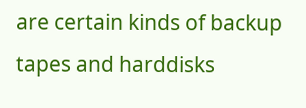are certain kinds of backup tapes and harddisks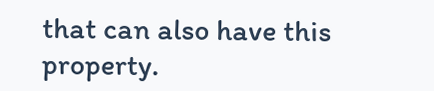that can also have this property.